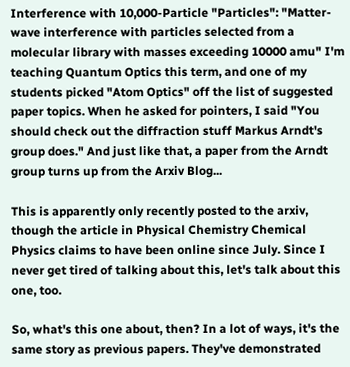Interference with 10,000-Particle "Particles": "Matter-wave interference with particles selected from a molecular library with masses exceeding 10000 amu" I'm teaching Quantum Optics this term, and one of my students picked "Atom Optics" off the list of suggested paper topics. When he asked for pointers, I said "You should check out the diffraction stuff Markus Arndt's group does." And just like that, a paper from the Arndt group turns up from the Arxiv Blog...

This is apparently only recently posted to the arxiv, though the article in Physical Chemistry Chemical Physics claims to have been online since July. Since I never get tired of talking about this, let's talk about this one, too.

So, what's this one about, then? In a lot of ways, it's the same story as previous papers. They've demonstrated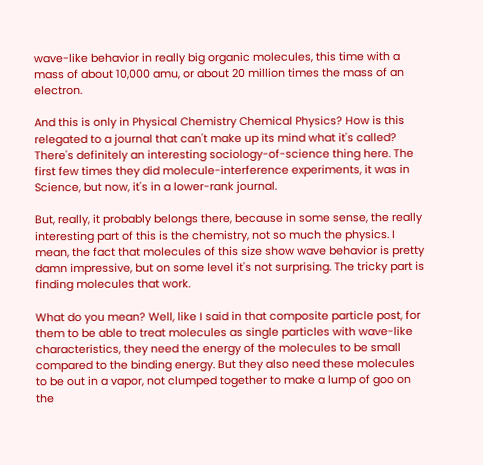wave-like behavior in really big organic molecules, this time with a mass of about 10,000 amu, or about 20 million times the mass of an electron.

And this is only in Physical Chemistry Chemical Physics? How is this relegated to a journal that can't make up its mind what it's called? There's definitely an interesting sociology-of-science thing here. The first few times they did molecule-interference experiments, it was in Science, but now, it's in a lower-rank journal.

But, really, it probably belongs there, because in some sense, the really interesting part of this is the chemistry, not so much the physics. I mean, the fact that molecules of this size show wave behavior is pretty damn impressive, but on some level it's not surprising. The tricky part is finding molecules that work.

What do you mean? Well, like I said in that composite particle post, for them to be able to treat molecules as single particles with wave-like characteristics, they need the energy of the molecules to be small compared to the binding energy. But they also need these molecules to be out in a vapor, not clumped together to make a lump of goo on the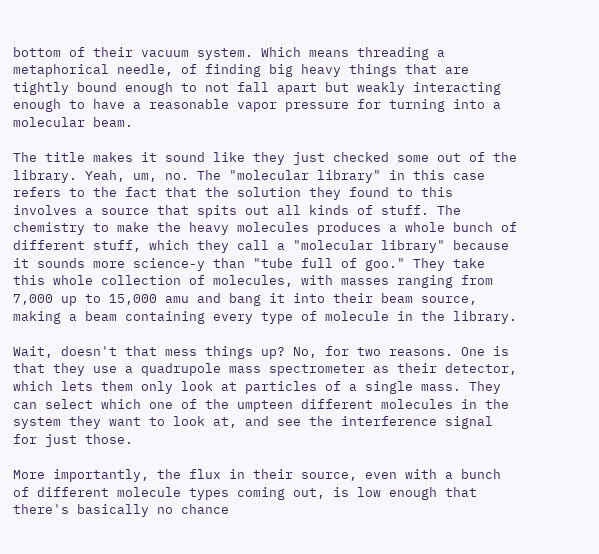bottom of their vacuum system. Which means threading a metaphorical needle, of finding big heavy things that are tightly bound enough to not fall apart but weakly interacting enough to have a reasonable vapor pressure for turning into a molecular beam.

The title makes it sound like they just checked some out of the library. Yeah, um, no. The "molecular library" in this case refers to the fact that the solution they found to this involves a source that spits out all kinds of stuff. The chemistry to make the heavy molecules produces a whole bunch of different stuff, which they call a "molecular library" because it sounds more science-y than "tube full of goo." They take this whole collection of molecules, with masses ranging from 7,000 up to 15,000 amu and bang it into their beam source, making a beam containing every type of molecule in the library.

Wait, doesn't that mess things up? No, for two reasons. One is that they use a quadrupole mass spectrometer as their detector, which lets them only look at particles of a single mass. They can select which one of the umpteen different molecules in the system they want to look at, and see the interference signal for just those.

More importantly, the flux in their source, even with a bunch of different molecule types coming out, is low enough that there's basically no chance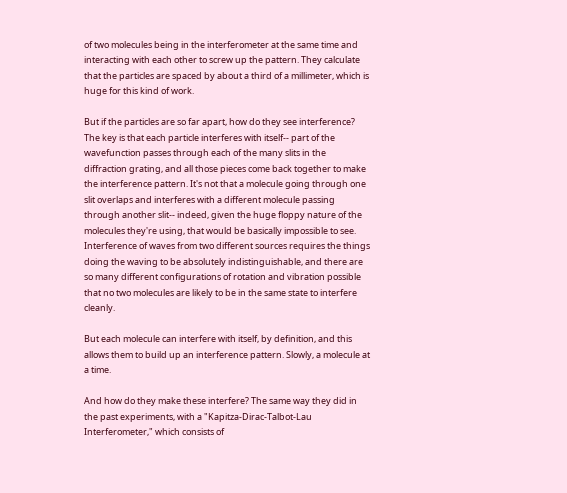of two molecules being in the interferometer at the same time and interacting with each other to screw up the pattern. They calculate that the particles are spaced by about a third of a millimeter, which is huge for this kind of work.

But if the particles are so far apart, how do they see interference? The key is that each particle interferes with itself-- part of the wavefunction passes through each of the many slits in the diffraction grating, and all those pieces come back together to make the interference pattern. It's not that a molecule going through one slit overlaps and interferes with a different molecule passing through another slit-- indeed, given the huge floppy nature of the molecules they're using, that would be basically impossible to see. Interference of waves from two different sources requires the things doing the waving to be absolutely indistinguishable, and there are so many different configurations of rotation and vibration possible that no two molecules are likely to be in the same state to interfere cleanly.

But each molecule can interfere with itself, by definition, and this allows them to build up an interference pattern. Slowly, a molecule at a time.

And how do they make these interfere? The same way they did in the past experiments, with a "Kapitza-Dirac-Talbot-Lau Interferometer," which consists of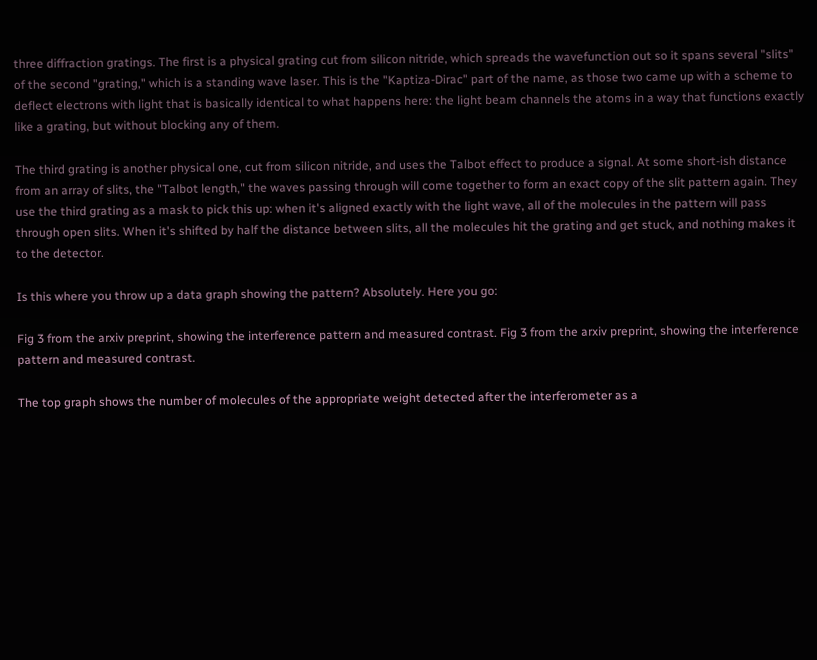three diffraction gratings. The first is a physical grating cut from silicon nitride, which spreads the wavefunction out so it spans several "slits" of the second "grating," which is a standing wave laser. This is the "Kaptiza-Dirac" part of the name, as those two came up with a scheme to deflect electrons with light that is basically identical to what happens here: the light beam channels the atoms in a way that functions exactly like a grating, but without blocking any of them.

The third grating is another physical one, cut from silicon nitride, and uses the Talbot effect to produce a signal. At some short-ish distance from an array of slits, the "Talbot length," the waves passing through will come together to form an exact copy of the slit pattern again. They use the third grating as a mask to pick this up: when it's aligned exactly with the light wave, all of the molecules in the pattern will pass through open slits. When it's shifted by half the distance between slits, all the molecules hit the grating and get stuck, and nothing makes it to the detector.

Is this where you throw up a data graph showing the pattern? Absolutely. Here you go:

Fig 3 from the arxiv preprint, showing the interference pattern and measured contrast. Fig 3 from the arxiv preprint, showing the interference pattern and measured contrast.

The top graph shows the number of molecules of the appropriate weight detected after the interferometer as a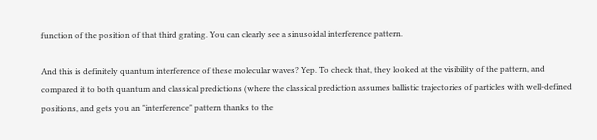function of the position of that third grating. You can clearly see a sinusoidal interference pattern.

And this is definitely quantum interference of these molecular waves? Yep. To check that, they looked at the visibility of the pattern, and compared it to both quantum and classical predictions (where the classical prediction assumes ballistic trajectories of particles with well-defined positions, and gets you an "interference" pattern thanks to the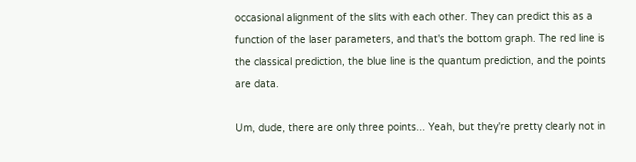occasional alignment of the slits with each other. They can predict this as a function of the laser parameters, and that's the bottom graph. The red line is the classical prediction, the blue line is the quantum prediction, and the points are data.

Um, dude, there are only three points... Yeah, but they're pretty clearly not in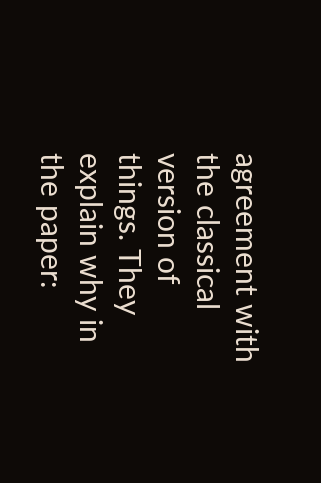agreement with the classical version of things. They explain why in the paper: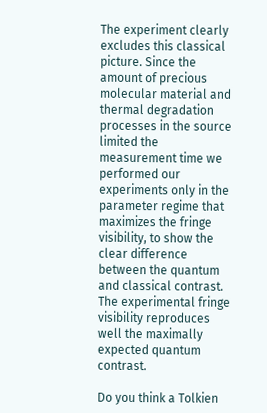The experiment clearly excludes this classical picture. Since the amount of precious molecular material and thermal degradation processes in the source limited the measurement time we performed our experiments only in the parameter regime that maximizes the fringe visibility, to show the clear difference between the quantum and classical contrast. The experimental fringe visibility reproduces well the maximally expected quantum contrast.

Do you think a Tolkien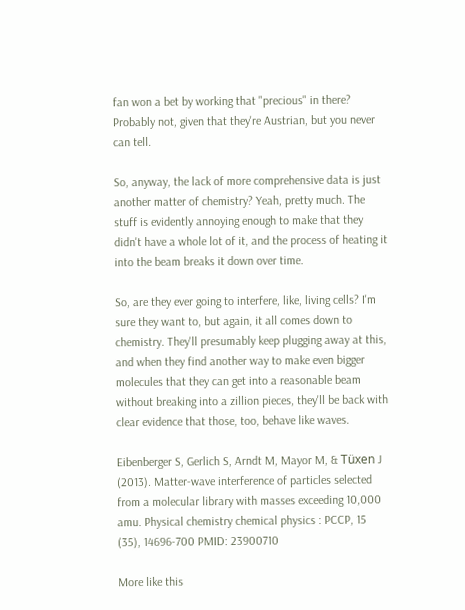fan won a bet by working that "precious" in there? Probably not, given that they're Austrian, but you never can tell.

So, anyway, the lack of more comprehensive data is just another matter of chemistry? Yeah, pretty much. The stuff is evidently annoying enough to make that they didn't have a whole lot of it, and the process of heating it into the beam breaks it down over time.

So, are they ever going to interfere, like, living cells? I'm sure they want to, but again, it all comes down to chemistry. They'll presumably keep plugging away at this, and when they find another way to make even bigger molecules that they can get into a reasonable beam without breaking into a zillion pieces, they'll be back with clear evidence that those, too, behave like waves.

Eibenberger S, Gerlich S, Arndt M, Mayor M, & Tüxen J (2013). Matter-wave interference of particles selected from a molecular library with masses exceeding 10,000 amu. Physical chemistry chemical physics : PCCP, 15 (35), 14696-700 PMID: 23900710

More like this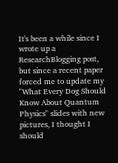It's been a while since I wrote up a ResearchBlogging post, but since a recent paper forced me to update my "What Every Dog Should Know About Quantum Physics" slides with new pictures, I thought I should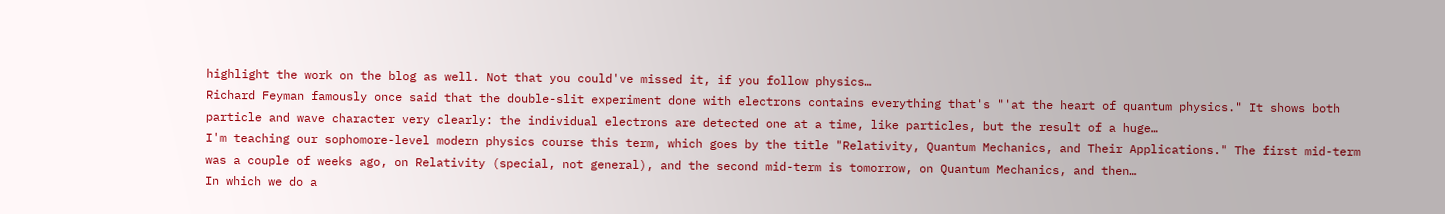highlight the work on the blog as well. Not that you could've missed it, if you follow physics…
Richard Feyman famously once said that the double-slit experiment done with electrons contains everything that's "'at the heart of quantum physics." It shows both particle and wave character very clearly: the individual electrons are detected one at a time, like particles, but the result of a huge…
I'm teaching our sophomore-level modern physics course this term, which goes by the title "Relativity, Quantum Mechanics, and Their Applications." The first mid-term was a couple of weeks ago, on Relativity (special, not general), and the second mid-term is tomorrow, on Quantum Mechanics, and then…
In which we do a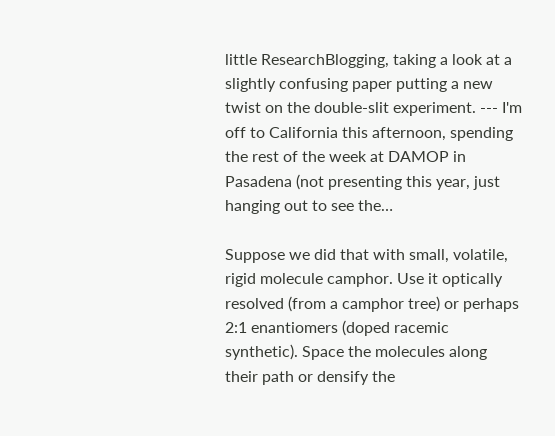little ResearchBlogging, taking a look at a slightly confusing paper putting a new twist on the double-slit experiment. --- I'm off to California this afternoon, spending the rest of the week at DAMOP in Pasadena (not presenting this year, just hanging out to see the…

Suppose we did that with small, volatile, rigid molecule camphor. Use it optically resolved (from a camphor tree) or perhaps 2:1 enantiomers (doped racemic synthetic). Space the molecules along their path or densify the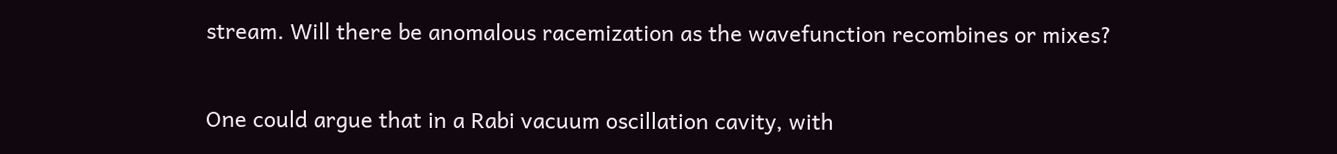stream. Will there be anomalous racemization as the wavefunction recombines or mixes?

One could argue that in a Rabi vacuum oscillation cavity, with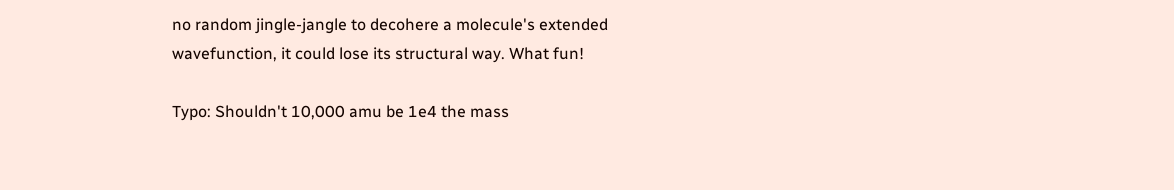no random jingle-jangle to decohere a molecule's extended wavefunction, it could lose its structural way. What fun!

Typo: Shouldn't 10,000 amu be 1e4 the mass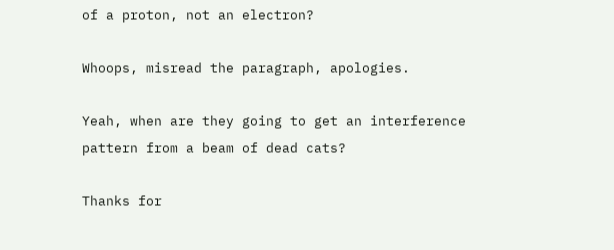of a proton, not an electron?

Whoops, misread the paragraph, apologies.

Yeah, when are they going to get an interference pattern from a beam of dead cats?

Thanks for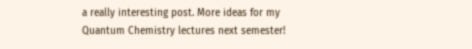a really interesting post. More ideas for my Quantum Chemistry lectures next semester!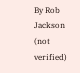By Rob Jackson (not verified)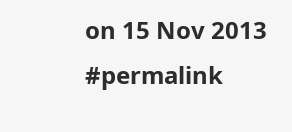on 15 Nov 2013 #permalink